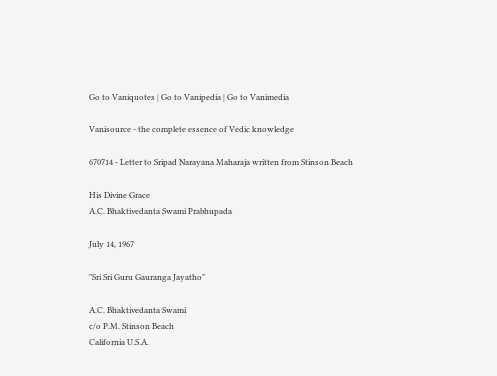Go to Vaniquotes | Go to Vanipedia | Go to Vanimedia

Vanisource - the complete essence of Vedic knowledge

670714 - Letter to Sripad Narayana Maharaja written from Stinson Beach

His Divine Grace
A.C. Bhaktivedanta Swami Prabhupada

July 14, 1967

"Sri Sri Guru Gauranga Jayatho"

A.C. Bhaktivedanta Swami
c/o P.M. Stinson Beach
California U.S.A.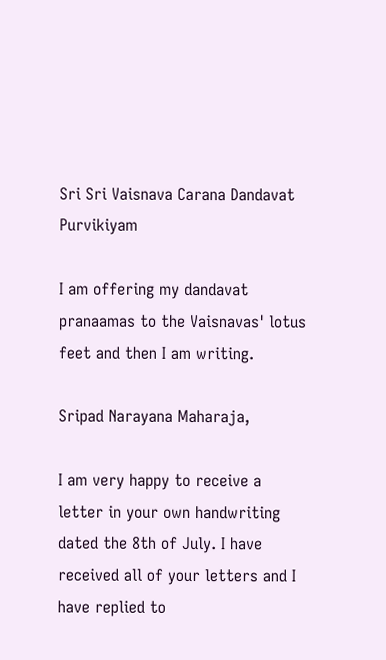Sri Sri Vaisnava Carana Dandavat Purvikiyam

I am offering my dandavat pranaamas to the Vaisnavas' lotus feet and then I am writing.

Sripad Narayana Maharaja,

I am very happy to receive a letter in your own handwriting dated the 8th of July. I have received all of your letters and I have replied to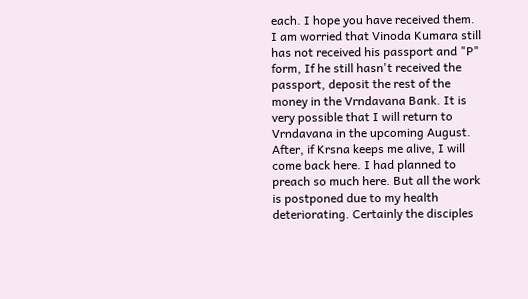each. I hope you have received them. I am worried that Vinoda Kumara still has not received his passport and "P" form, If he still hasn't received the passport, deposit the rest of the money in the Vrndavana Bank. It is very possible that I will return to Vrndavana in the upcoming August. After, if Krsna keeps me alive, I will come back here. I had planned to preach so much here. But all the work is postponed due to my health deteriorating. Certainly the disciples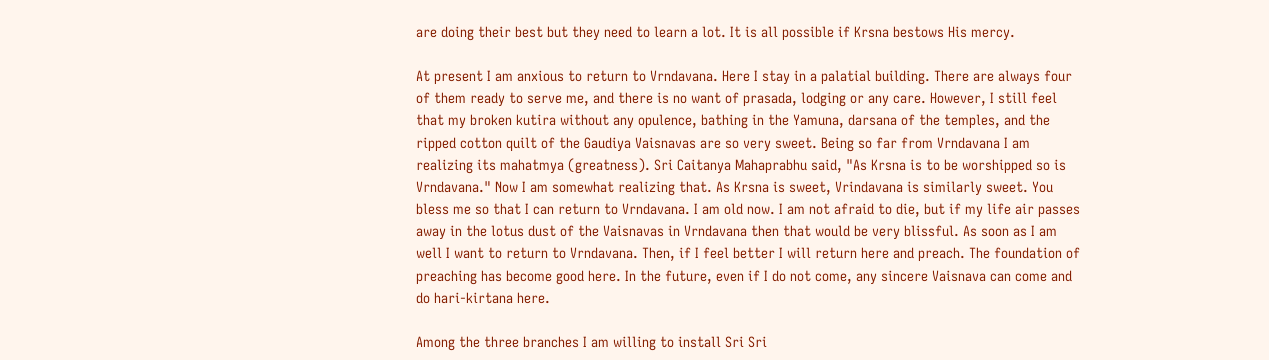are doing their best but they need to learn a lot. It is all possible if Krsna bestows His mercy.

At present I am anxious to return to Vrndavana. Here I stay in a palatial building. There are always four of them ready to serve me, and there is no want of prasada, lodging or any care. However, I still feel that my broken kutira without any opulence, bathing in the Yamuna, darsana of the temples, and the ripped cotton quilt of the Gaudiya Vaisnavas are so very sweet. Being so far from Vrndavana I am realizing its mahatmya (greatness). Sri Caitanya Mahaprabhu said, "As Krsna is to be worshipped so is Vrndavana." Now I am somewhat realizing that. As Krsna is sweet, Vrindavana is similarly sweet. You bless me so that I can return to Vrndavana. I am old now. I am not afraid to die, but if my life air passes away in the lotus dust of the Vaisnavas in Vrndavana then that would be very blissful. As soon as I am well I want to return to Vrndavana. Then, if I feel better I will return here and preach. The foundation of preaching has become good here. In the future, even if I do not come, any sincere Vaisnava can come and do hari-kirtana here.

Among the three branches I am willing to install Sri Sri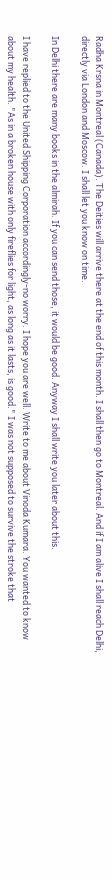Radha Krsna in Montreal (Canada). The Deities will arrive there at the end of this month. I shall then go to Montreal. And if I am alive I shall reach Delhi, directly via London and Moscow. I shall let you know on time.

In Delhi there are many books in the almirah. If you can send those, it would be good. Anyway I shall write you later about this.

I have replied to the United Shipping Corporation accordingly-no worry. I hope you are well. Write to me about Vinoda Kumara. You wanted to know about my health. "As in a broken house with only fireflies for light, as long as it lasts, is good." I was not supposed to survive the stroke that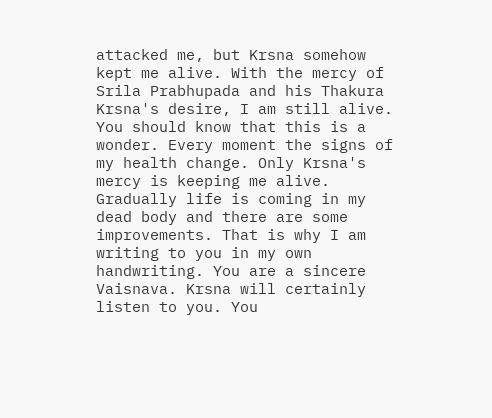attacked me, but Krsna somehow kept me alive. With the mercy of Srila Prabhupada and his Thakura Krsna's desire, I am still alive. You should know that this is a wonder. Every moment the signs of my health change. Only Krsna's mercy is keeping me alive. Gradually life is coming in my dead body and there are some improvements. That is why I am writing to you in my own handwriting. You are a sincere Vaisnava. Krsna will certainly listen to you. You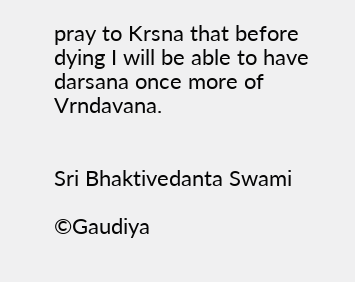pray to Krsna that before dying I will be able to have darsana once more of Vrndavana.


Sri Bhaktivedanta Swami

©Gaudiya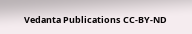Vedanta Publications CC-BY-ND